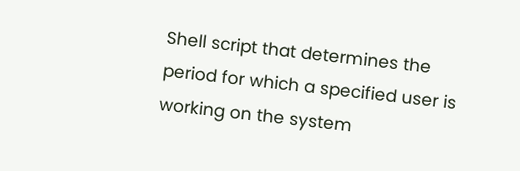Shell script that determines the period for which a specified user is working on the system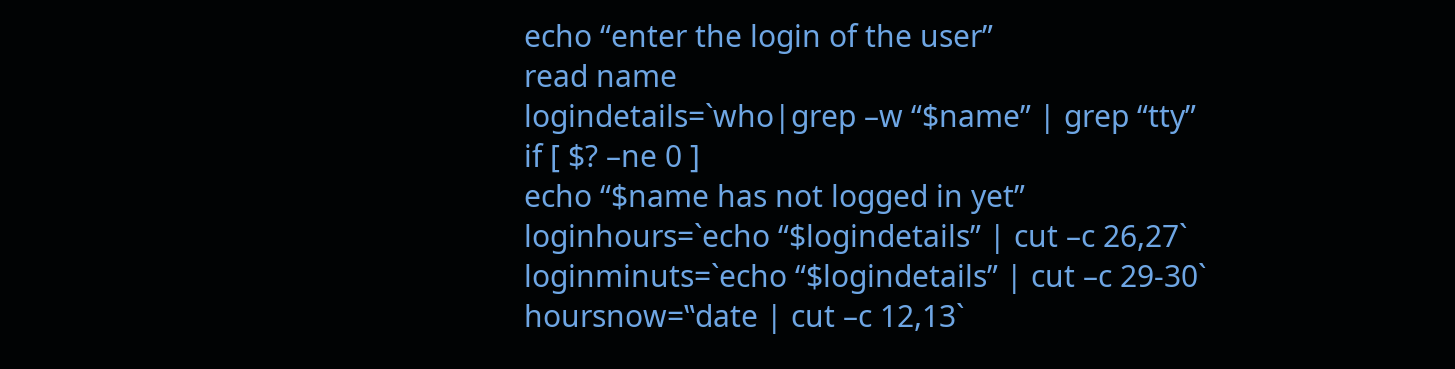echo “enter the login of the user”
read name
logindetails=`who|grep –w “$name” | grep “tty”
if [ $? –ne 0 ]
echo “$name has not logged in yet”
loginhours=`echo “$logindetails” | cut –c 26,27`
loginminuts=`echo “$logindetails” | cut –c 29-30`
hoursnow=‟date | cut –c 12,13`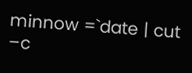minnow =`date | cut –c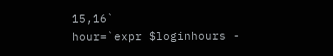15,16`
hour=`expr $loginhours -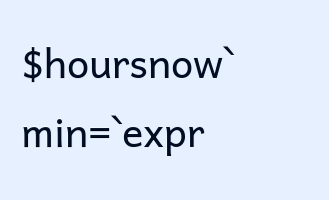$hoursnow`
min=`expr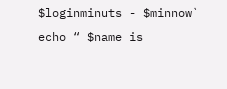$loginminuts - $minnow`
echo “ $name is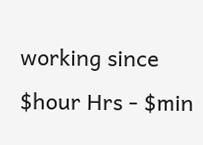working since $hour Hrs - $min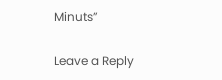Minuts”

Leave a Reply